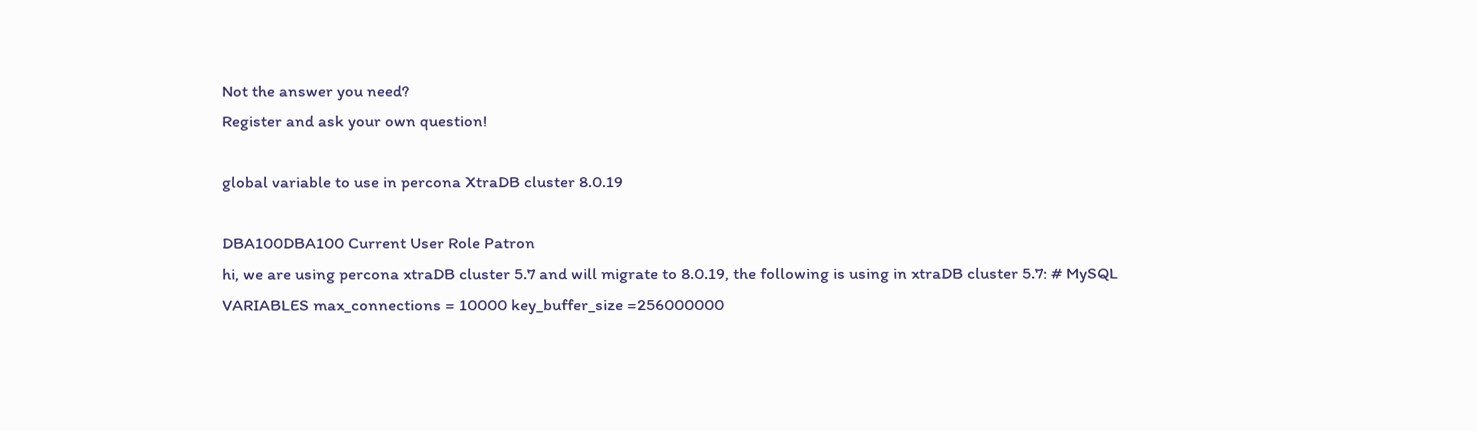Not the answer you need?
Register and ask your own question!

global variable to use in percona XtraDB cluster 8.0.19

DBA100DBA100 Current User Role Patron
hi, we are using percona xtraDB cluster 5.7 and will migrate to 8.0.19, the following is using in xtraDB cluster 5.7: # MySQL VARIABLES max_connections = 10000 key_buffer_size =256000000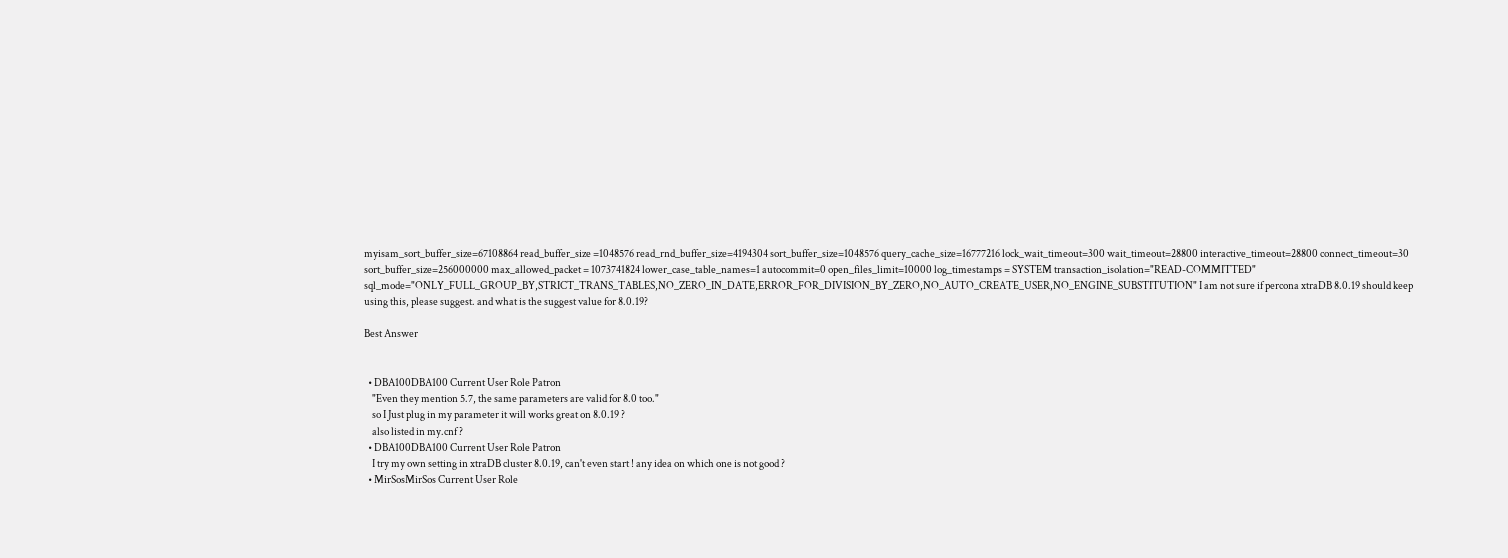myisam_sort_buffer_size=67108864 read_buffer_size =1048576 read_rnd_buffer_size=4194304 sort_buffer_size=1048576 query_cache_size=16777216 lock_wait_timeout=300 wait_timeout=28800 interactive_timeout=28800 connect_timeout=30 sort_buffer_size=256000000 max_allowed_packet = 1073741824 lower_case_table_names=1 autocommit=0 open_files_limit=10000 log_timestamps = SYSTEM transaction_isolation="READ-COMMITTED" sql_mode="ONLY_FULL_GROUP_BY,STRICT_TRANS_TABLES,NO_ZERO_IN_DATE,ERROR_FOR_DIVISION_BY_ZERO,NO_AUTO_CREATE_USER,NO_ENGINE_SUBSTITUTION" I am not sure if percona xtraDB 8.0.19 should keep using this, please suggest. and what is the suggest value for 8.0.19?

Best Answer


  • DBA100DBA100 Current User Role Patron
    "Even they mention 5.7, the same parameters are valid for 8.0 too."
    so I Just plug in my parameter it will works great on 8.0.19 ?
    also listed in my.cnf ?
  • DBA100DBA100 Current User Role Patron
    I try my own setting in xtraDB cluster 8.0.19, can't even start ! any idea on which one is not good ?
  • MirSosMirSos Current User Role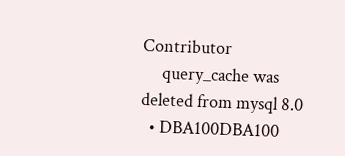Contributor
     query_cache was deleted from mysql 8.0
  • DBA100DBA100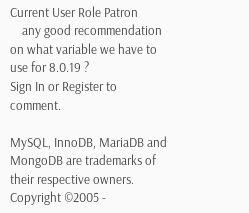Current User Role Patron
    any good recommendation on what variable we have to use for 8.0.19 ?
Sign In or Register to comment.

MySQL, InnoDB, MariaDB and MongoDB are trademarks of their respective owners.
Copyright ©2005 -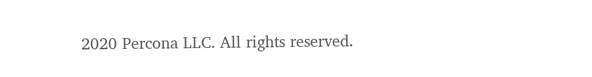2020 Percona LLC. All rights reserved.